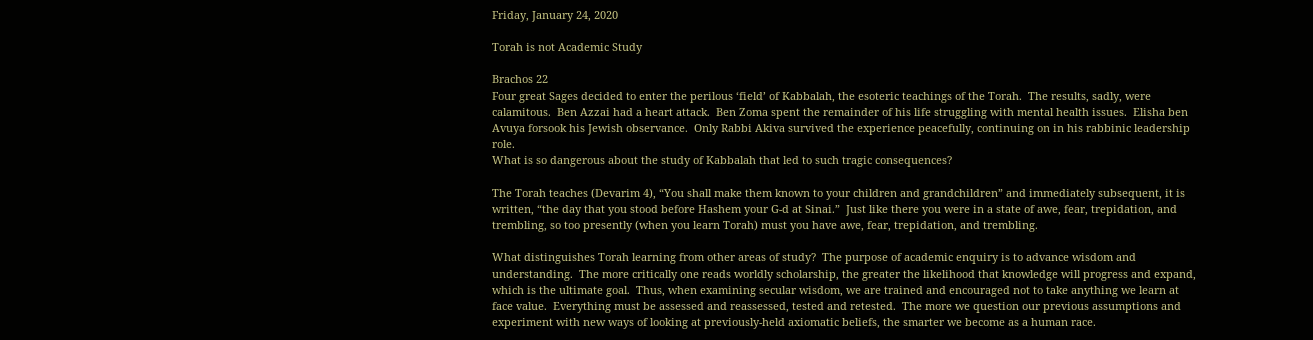Friday, January 24, 2020

Torah is not Academic Study

Brachos 22
Four great Sages decided to enter the perilous ‘field’ of Kabbalah, the esoteric teachings of the Torah.  The results, sadly, were calamitous.  Ben Azzai had a heart attack.  Ben Zoma spent the remainder of his life struggling with mental health issues.  Elisha ben Avuya forsook his Jewish observance.  Only Rabbi Akiva survived the experience peacefully, continuing on in his rabbinic leadership role.
What is so dangerous about the study of Kabbalah that led to such tragic consequences?

The Torah teaches (Devarim 4), “You shall make them known to your children and grandchildren” and immediately subsequent, it is written, “the day that you stood before Hashem your G-d at Sinai.”  Just like there you were in a state of awe, fear, trepidation, and trembling, so too presently (when you learn Torah) must you have awe, fear, trepidation, and trembling.

What distinguishes Torah learning from other areas of study?  The purpose of academic enquiry is to advance wisdom and understanding.  The more critically one reads worldly scholarship, the greater the likelihood that knowledge will progress and expand, which is the ultimate goal.  Thus, when examining secular wisdom, we are trained and encouraged not to take anything we learn at face value.  Everything must be assessed and reassessed, tested and retested.  The more we question our previous assumptions and experiment with new ways of looking at previously-held axiomatic beliefs, the smarter we become as a human race.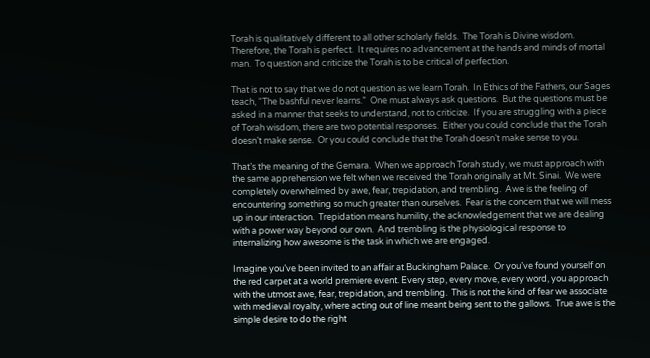Torah is qualitatively different to all other scholarly fields.  The Torah is Divine wisdom.  Therefore, the Torah is perfect.  It requires no advancement at the hands and minds of mortal man.  To question and criticize the Torah is to be critical of perfection.

That is not to say that we do not question as we learn Torah.  In Ethics of the Fathers, our Sages teach, “The bashful never learns.”  One must always ask questions.  But the questions must be asked in a manner that seeks to understand, not to criticize.  If you are struggling with a piece of Torah wisdom, there are two potential responses.  Either you could conclude that the Torah doesn’t make sense.  Or you could conclude that the Torah doesn’t make sense to you.

That’s the meaning of the Gemara.  When we approach Torah study, we must approach with the same apprehension we felt when we received the Torah originally at Mt. Sinai.  We were completely overwhelmed by awe, fear, trepidation, and trembling.  Awe is the feeling of encountering something so much greater than ourselves.  Fear is the concern that we will mess up in our interaction.  Trepidation means humility, the acknowledgement that we are dealing with a power way beyond our own.  And trembling is the physiological response to internalizing how awesome is the task in which we are engaged.

Imagine you’ve been invited to an affair at Buckingham Palace.  Or you’ve found yourself on the red carpet at a world premiere event. Every step, every move, every word, you approach with the utmost awe, fear, trepidation, and trembling.  This is not the kind of fear we associate with medieval royalty, where acting out of line meant being sent to the gallows.  True awe is the simple desire to do the right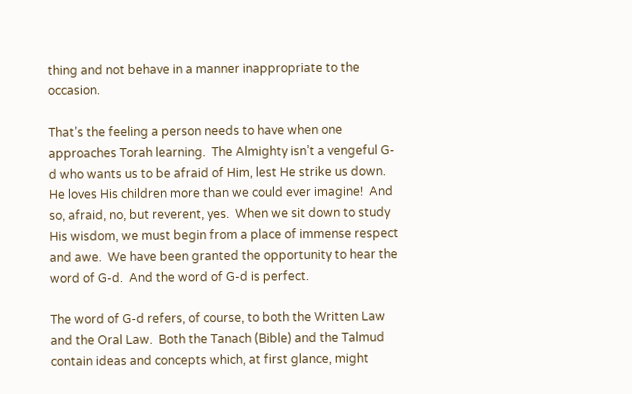thing and not behave in a manner inappropriate to the occasion.

That’s the feeling a person needs to have when one approaches Torah learning.  The Almighty isn’t a vengeful G-d who wants us to be afraid of Him, lest He strike us down.  He loves His children more than we could ever imagine!  And so, afraid, no, but reverent, yes.  When we sit down to study His wisdom, we must begin from a place of immense respect and awe.  We have been granted the opportunity to hear the word of G-d.  And the word of G-d is perfect.

The word of G-d refers, of course, to both the Written Law and the Oral Law.  Both the Tanach (Bible) and the Talmud contain ideas and concepts which, at first glance, might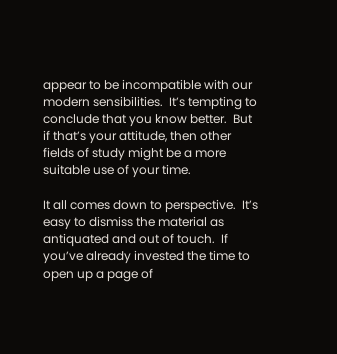appear to be incompatible with our modern sensibilities.  It’s tempting to conclude that you know better.  But if that’s your attitude, then other fields of study might be a more suitable use of your time.

It all comes down to perspective.  It’s easy to dismiss the material as antiquated and out of touch.  If you’ve already invested the time to open up a page of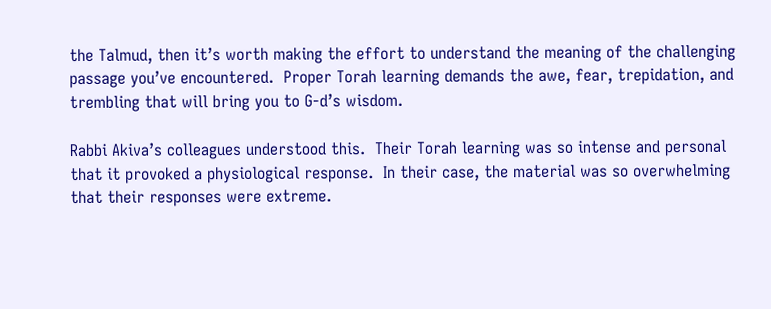the Talmud, then it’s worth making the effort to understand the meaning of the challenging passage you’ve encountered.  Proper Torah learning demands the awe, fear, trepidation, and trembling that will bring you to G-d’s wisdom.

Rabbi Akiva’s colleagues understood this.  Their Torah learning was so intense and personal that it provoked a physiological response.  In their case, the material was so overwhelming that their responses were extreme.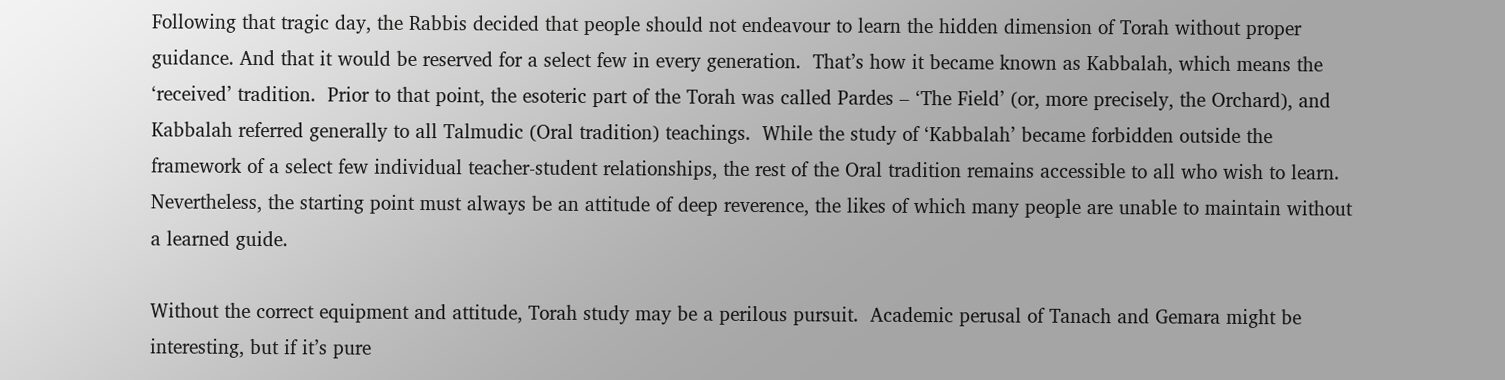Following that tragic day, the Rabbis decided that people should not endeavour to learn the hidden dimension of Torah without proper guidance. And that it would be reserved for a select few in every generation.  That’s how it became known as Kabbalah, which means the ‘received’ tradition.  Prior to that point, the esoteric part of the Torah was called Pardes – ‘The Field’ (or, more precisely, the Orchard), and Kabbalah referred generally to all Talmudic (Oral tradition) teachings.  While the study of ‘Kabbalah’ became forbidden outside the framework of a select few individual teacher-student relationships, the rest of the Oral tradition remains accessible to all who wish to learn.  Nevertheless, the starting point must always be an attitude of deep reverence, the likes of which many people are unable to maintain without a learned guide.

Without the correct equipment and attitude, Torah study may be a perilous pursuit.  Academic perusal of Tanach and Gemara might be interesting, but if it’s pure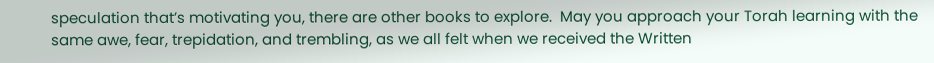speculation that’s motivating you, there are other books to explore.  May you approach your Torah learning with the same awe, fear, trepidation, and trembling, as we all felt when we received the Written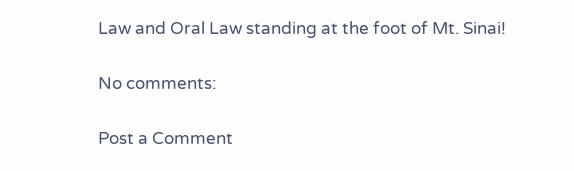Law and Oral Law standing at the foot of Mt. Sinai!

No comments:

Post a Comment